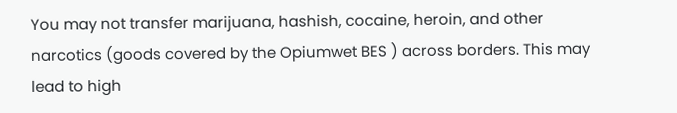You may not transfer marijuana, hashish, cocaine, heroin, and other narcotics (goods covered by the Opiumwet BES ) across borders. This may lead to high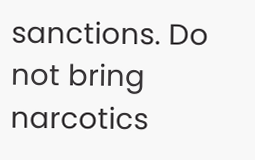sanctions. Do not bring narcotics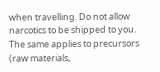when travelling. Do not allow narcotics to be shipped to you. The same applies to precursors (raw materials,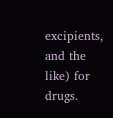excipients, and the like) for drugs.